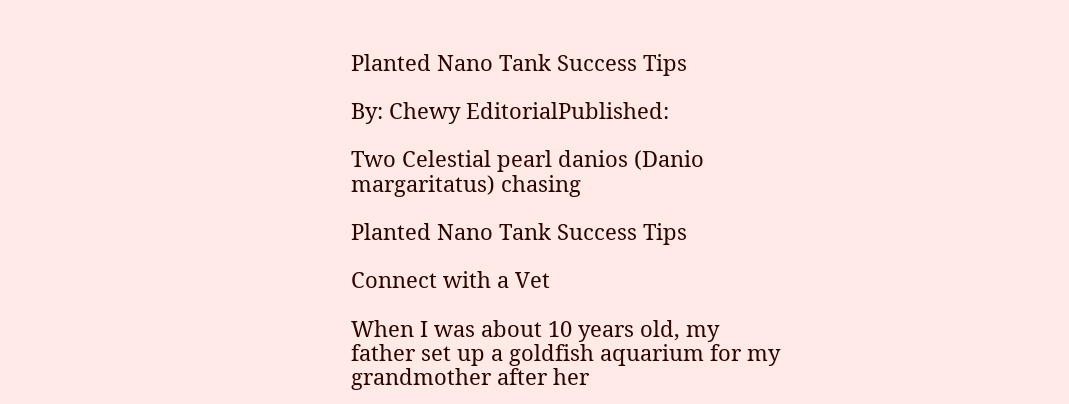Planted Nano Tank Success Tips

By: Chewy EditorialPublished:

Two Celestial pearl danios (Danio margaritatus) chasing

Planted Nano Tank Success Tips

Connect with a Vet

When I was about 10 years old, my father set up a goldfish aquarium for my grandmother after her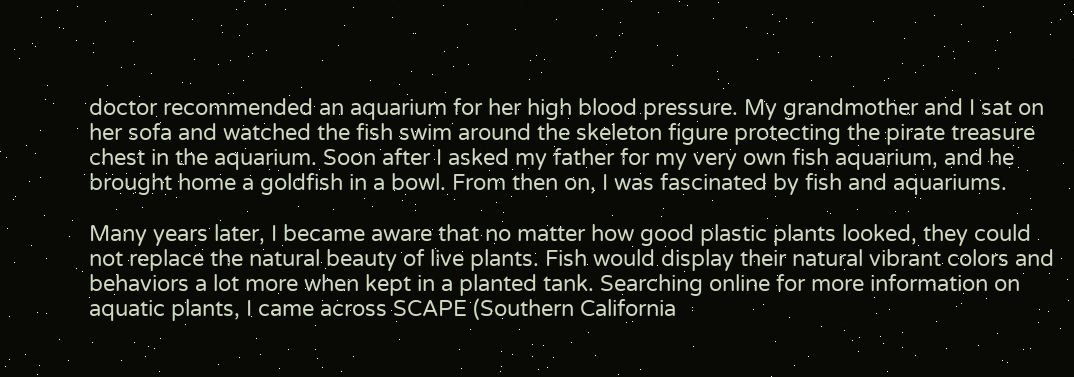doctor recommended an aquarium for her high blood pressure. My grandmother and I sat on her sofa and watched the fish swim around the skeleton figure protecting the pirate treasure chest in the aquarium. Soon after I asked my father for my very own fish aquarium, and he brought home a goldfish in a bowl. From then on, I was fascinated by fish and aquariums.

Many years later, I became aware that no matter how good plastic plants looked, they could not replace the natural beauty of live plants. Fish would display their natural vibrant colors and behaviors a lot more when kept in a planted tank. Searching online for more information on aquatic plants, I came across SCAPE (Southern California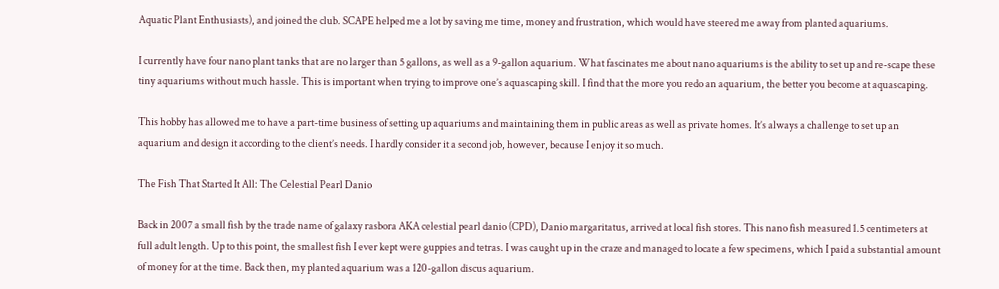Aquatic Plant Enthusiasts), and joined the club. SCAPE helped me a lot by saving me time, money and frustration, which would have steered me away from planted aquariums.

I currently have four nano plant tanks that are no larger than 5 gallons, as well as a 9-gallon aquarium. What fascinates me about nano aquariums is the ability to set up and re-scape these tiny aquariums without much hassle. This is important when trying to improve one’s aquascaping skill. I find that the more you redo an aquarium, the better you become at aquascaping.

This hobby has allowed me to have a part-time business of setting up aquariums and maintaining them in public areas as well as private homes. It’s always a challenge to set up an aquarium and design it according to the client’s needs. I hardly consider it a second job, however, because I enjoy it so much.

The Fish That Started It All: The Celestial Pearl Danio

Back in 2007 a small fish by the trade name of galaxy rasbora AKA celestial pearl danio (CPD), Danio margaritatus, arrived at local fish stores. This nano fish measured 1.5 centimeters at full adult length. Up to this point, the smallest fish I ever kept were guppies and tetras. I was caught up in the craze and managed to locate a few specimens, which I paid a substantial amount of money for at the time. Back then, my planted aquarium was a 120-gallon discus aquarium.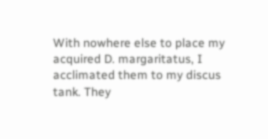With nowhere else to place my acquired D. margaritatus, I acclimated them to my discus tank. They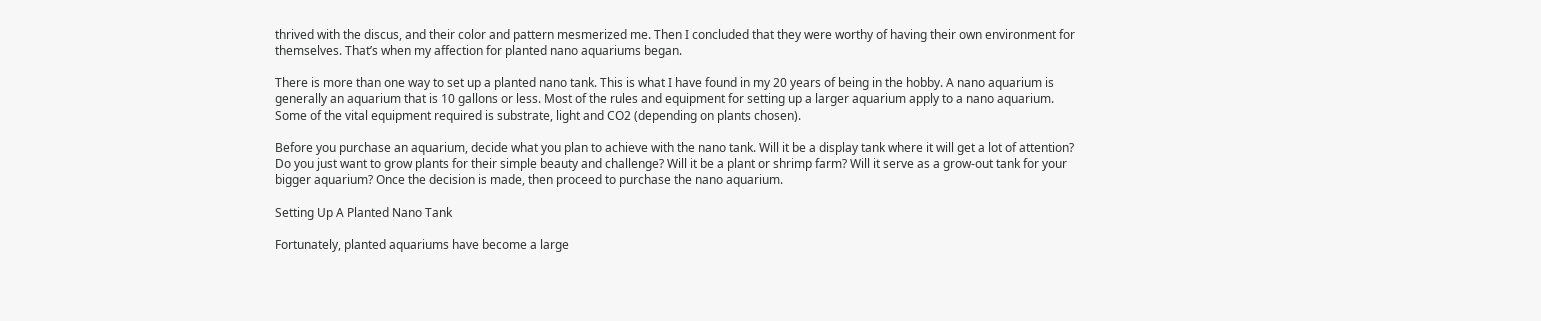thrived with the discus, and their color and pattern mesmerized me. Then I concluded that they were worthy of having their own environment for themselves. That’s when my affection for planted nano aquariums began.

There is more than one way to set up a planted nano tank. This is what I have found in my 20 years of being in the hobby. A nano aquarium is generally an aquarium that is 10 gallons or less. Most of the rules and equipment for setting up a larger aquarium apply to a nano aquarium. Some of the vital equipment required is substrate, light and CO2 (depending on plants chosen).

Before you purchase an aquarium, decide what you plan to achieve with the nano tank. Will it be a display tank where it will get a lot of attention? Do you just want to grow plants for their simple beauty and challenge? Will it be a plant or shrimp farm? Will it serve as a grow-out tank for your bigger aquarium? Once the decision is made, then proceed to purchase the nano aquarium.

Setting Up A Planted Nano Tank

Fortunately, planted aquariums have become a large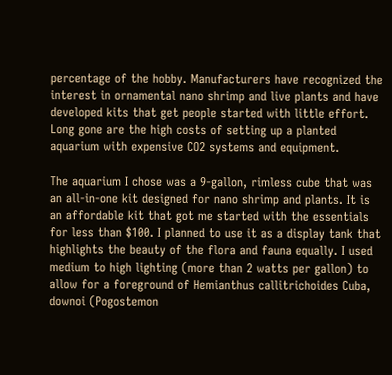percentage of the hobby. Manufacturers have recognized the interest in ornamental nano shrimp and live plants and have developed kits that get people started with little effort. Long gone are the high costs of setting up a planted aquarium with expensive CO2 systems and equipment.

The aquarium I chose was a 9-gallon, rimless cube that was an all-in-one kit designed for nano shrimp and plants. It is an affordable kit that got me started with the essentials for less than $100. I planned to use it as a display tank that highlights the beauty of the flora and fauna equally. I used medium to high lighting (more than 2 watts per gallon) to allow for a foreground of Hemianthus callitrichoides Cuba, downoi (Pogostemon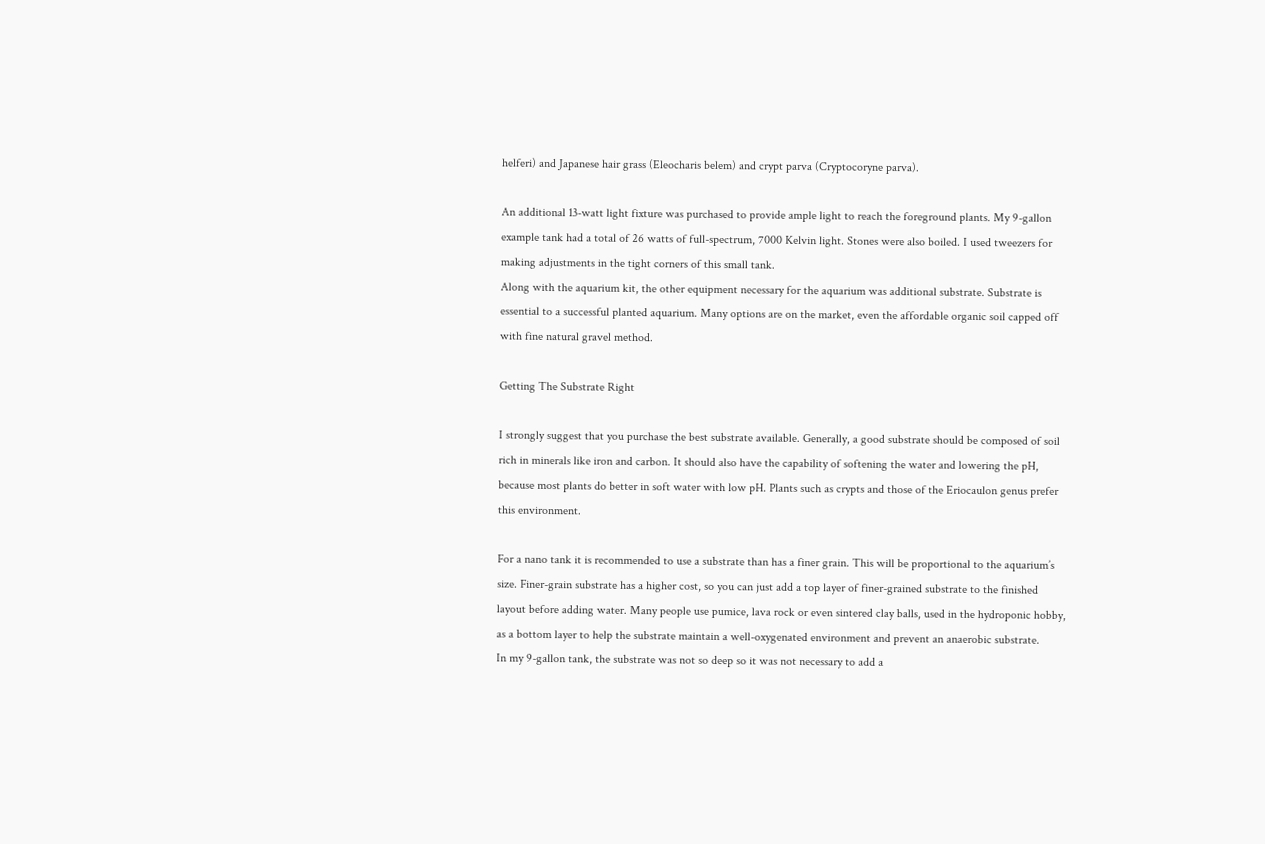helferi) and Japanese hair grass (Eleocharis belem) and crypt parva (Cryptocoryne parva).

An additional 13-watt light fixture was purchased to provide ample light to reach the foreground plants. My 9-gallon example tank had a total of 26 watts of full-spectrum, 7000 Kelvin light. Stones were also boiled. I used tweezers for making adjustments in the tight corners of this small tank.
Along with the aquarium kit, the other equipment necessary for the aquarium was additional substrate. Substrate is essential to a successful planted aquarium. Many options are on the market, even the affordable organic soil capped off with fine natural gravel method.

Getting The Substrate Right

I strongly suggest that you purchase the best substrate available. Generally, a good substrate should be composed of soil rich in minerals like iron and carbon. It should also have the capability of softening the water and lowering the pH, because most plants do better in soft water with low pH. Plants such as crypts and those of the Eriocaulon genus prefer this environment.

For a nano tank it is recommended to use a substrate than has a finer grain. This will be proportional to the aquarium’s size. Finer-grain substrate has a higher cost, so you can just add a top layer of finer-grained substrate to the finished layout before adding water. Many people use pumice, lava rock or even sintered clay balls, used in the hydroponic hobby, as a bottom layer to help the substrate maintain a well-oxygenated environment and prevent an anaerobic substrate.
In my 9-gallon tank, the substrate was not so deep so it was not necessary to add a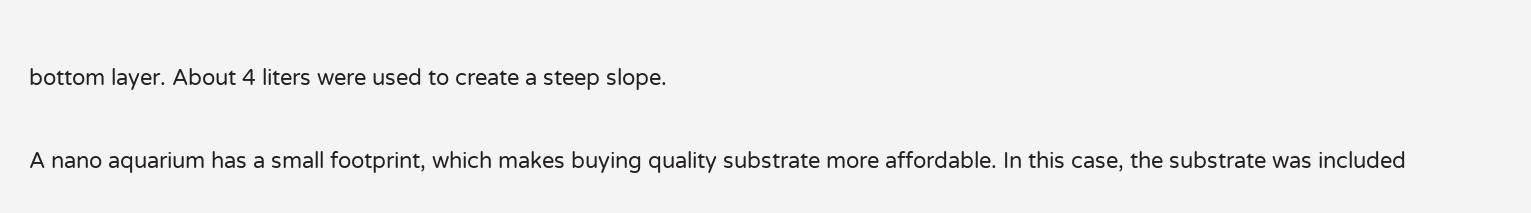bottom layer. About 4 liters were used to create a steep slope.

A nano aquarium has a small footprint, which makes buying quality substrate more affordable. In this case, the substrate was included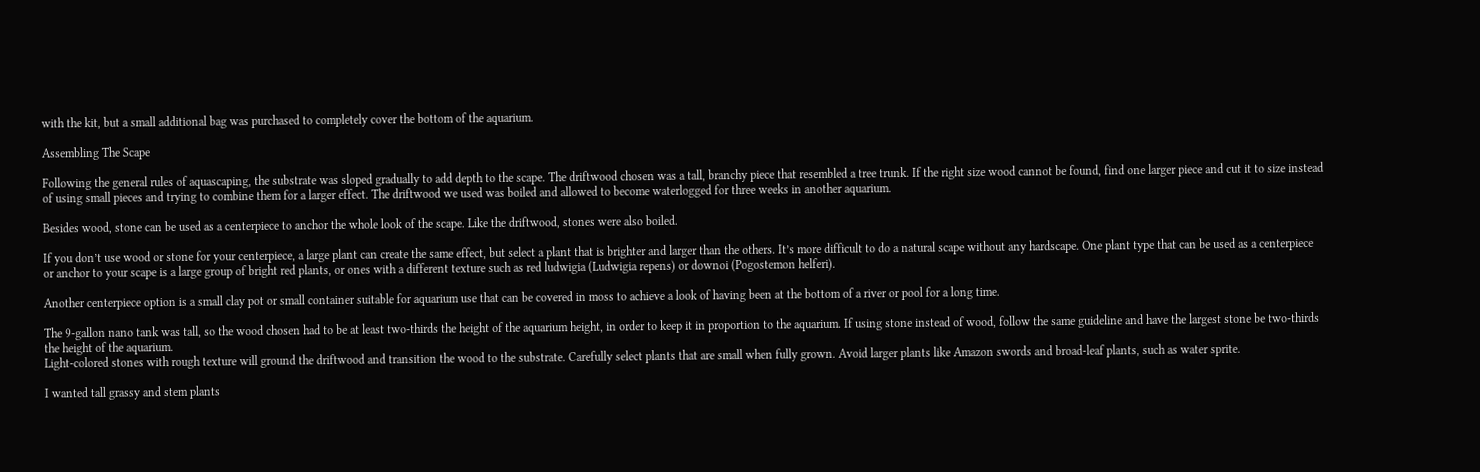with the kit, but a small additional bag was purchased to completely cover the bottom of the aquarium.

Assembling The Scape

Following the general rules of aquascaping, the substrate was sloped gradually to add depth to the scape. The driftwood chosen was a tall, branchy piece that resembled a tree trunk. If the right size wood cannot be found, find one larger piece and cut it to size instead of using small pieces and trying to combine them for a larger effect. The driftwood we used was boiled and allowed to become waterlogged for three weeks in another aquarium.

Besides wood, stone can be used as a centerpiece to anchor the whole look of the scape. Like the driftwood, stones were also boiled.

If you don’t use wood or stone for your centerpiece, a large plant can create the same effect, but select a plant that is brighter and larger than the others. It’s more difficult to do a natural scape without any hardscape. One plant type that can be used as a centerpiece or anchor to your scape is a large group of bright red plants, or ones with a different texture such as red ludwigia (Ludwigia repens) or downoi (Pogostemon helferi).

Another centerpiece option is a small clay pot or small container suitable for aquarium use that can be covered in moss to achieve a look of having been at the bottom of a river or pool for a long time.

The 9-gallon nano tank was tall, so the wood chosen had to be at least two-thirds the height of the aquarium height, in order to keep it in proportion to the aquarium. If using stone instead of wood, follow the same guideline and have the largest stone be two-thirds the height of the aquarium.
Light-colored stones with rough texture will ground the driftwood and transition the wood to the substrate. Carefully select plants that are small when fully grown. Avoid larger plants like Amazon swords and broad-leaf plants, such as water sprite.

I wanted tall grassy and stem plants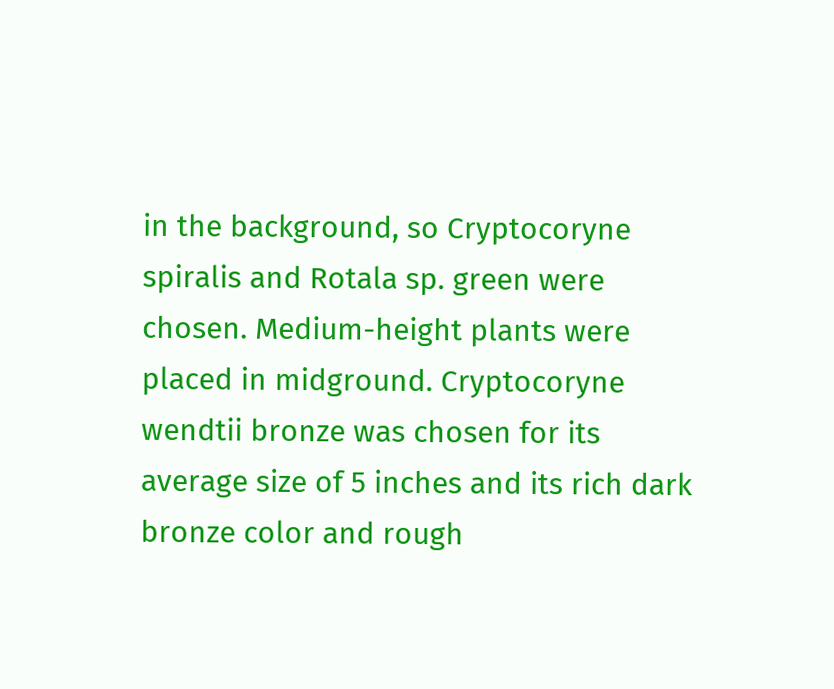in the background, so Cryptocoryne spiralis and Rotala sp. green were chosen. Medium-height plants were placed in midground. Cryptocoryne wendtii bronze was chosen for its average size of 5 inches and its rich dark bronze color and rough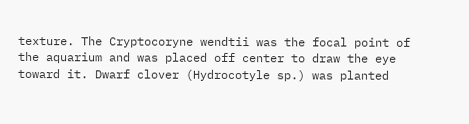texture. The Cryptocoryne wendtii was the focal point of the aquarium and was placed off center to draw the eye toward it. Dwarf clover (Hydrocotyle sp.) was planted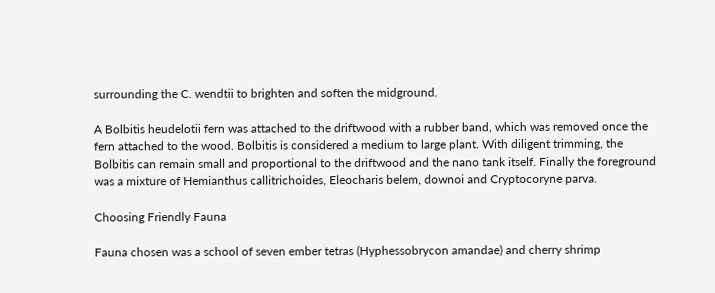surrounding the C. wendtii to brighten and soften the midground.

A Bolbitis heudelotii fern was attached to the driftwood with a rubber band, which was removed once the fern attached to the wood. Bolbitis is considered a medium to large plant. With diligent trimming, the Bolbitis can remain small and proportional to the driftwood and the nano tank itself. Finally the foreground was a mixture of Hemianthus callitrichoides, Eleocharis belem, downoi and Cryptocoryne parva.

Choosing Friendly Fauna

Fauna chosen was a school of seven ember tetras (Hyphessobrycon amandae) and cherry shrimp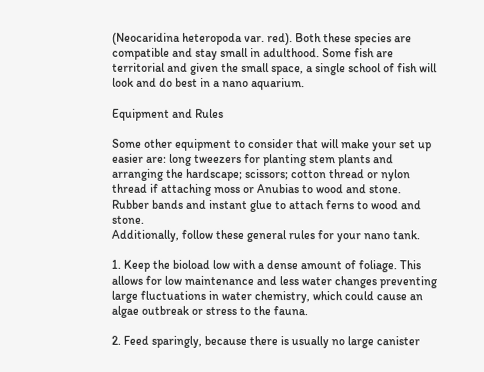(Neocaridina heteropoda var. red). Both these species are compatible and stay small in adulthood. Some fish are territorial and given the small space, a single school of fish will look and do best in a nano aquarium.

Equipment and Rules

Some other equipment to consider that will make your set up easier are: long tweezers for planting stem plants and arranging the hardscape; scissors; cotton thread or nylon thread if attaching moss or Anubias to wood and stone. Rubber bands and instant glue to attach ferns to wood and stone.
Additionally, follow these general rules for your nano tank.

1. Keep the bioload low with a dense amount of foliage. This allows for low maintenance and less water changes preventing large fluctuations in water chemistry, which could cause an algae outbreak or stress to the fauna.

2. Feed sparingly, because there is usually no large canister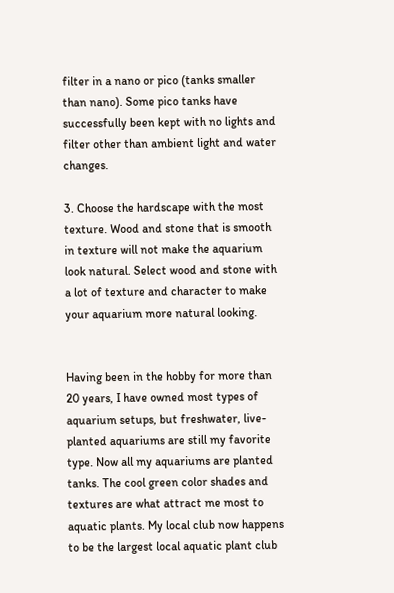filter in a nano or pico (tanks smaller than nano). Some pico tanks have successfully been kept with no lights and filter other than ambient light and water changes.

3. Choose the hardscape with the most texture. Wood and stone that is smooth in texture will not make the aquarium look natural. Select wood and stone with a lot of texture and character to make your aquarium more natural looking.


Having been in the hobby for more than 20 years, I have owned most types of aquarium setups, but freshwater, live-planted aquariums are still my favorite type. Now all my aquariums are planted tanks. The cool green color shades and textures are what attract me most to aquatic plants. My local club now happens to be the largest local aquatic plant club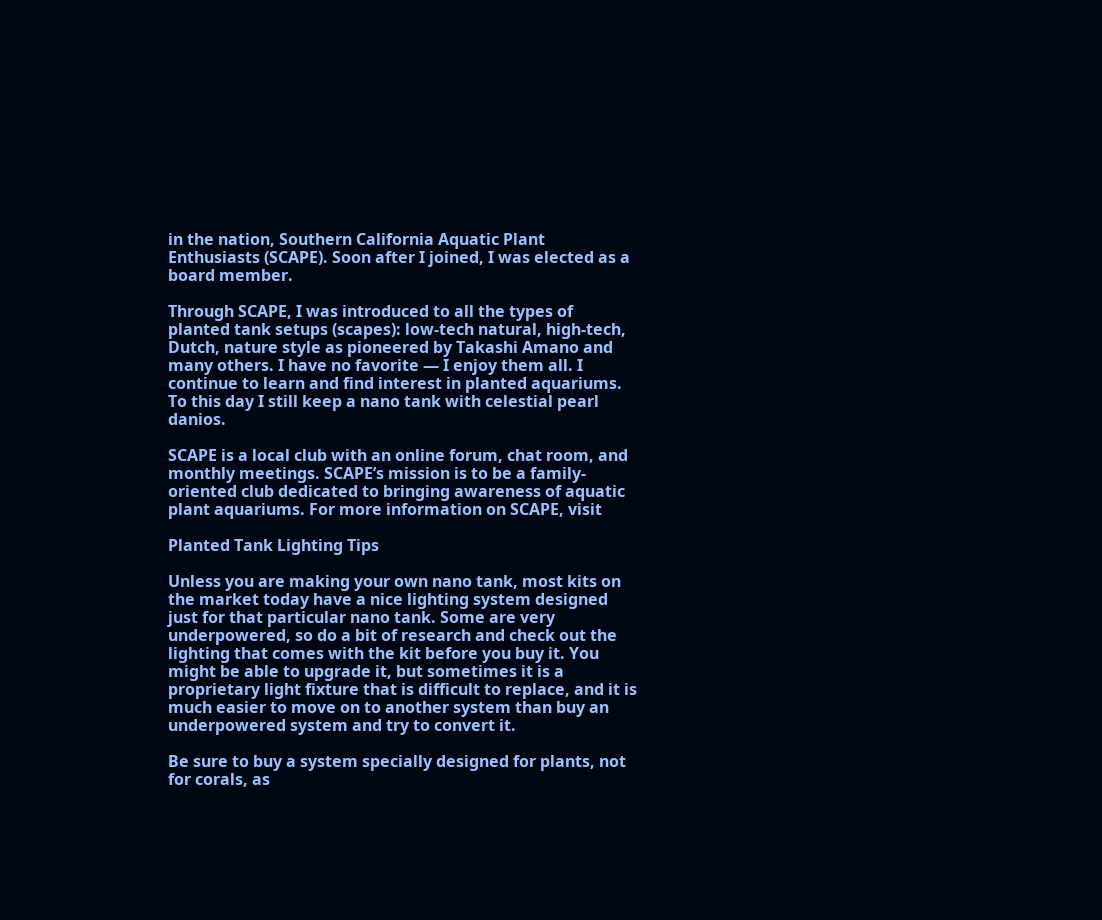in the nation, Southern California Aquatic Plant Enthusiasts (SCAPE). Soon after I joined, I was elected as a board member.

Through SCAPE, I was introduced to all the types of planted tank setups (scapes): low-tech natural, high-tech, Dutch, nature style as pioneered by Takashi Amano and many others. I have no favorite — I enjoy them all. I continue to learn and find interest in planted aquariums. To this day I still keep a nano tank with celestial pearl danios.

SCAPE is a local club with an online forum, chat room, and monthly meetings. SCAPE’s mission is to be a family-oriented club dedicated to bringing awareness of aquatic plant aquariums. For more information on SCAPE, visit

Planted Tank Lighting Tips

Unless you are making your own nano tank, most kits on the market today have a nice lighting system designed just for that particular nano tank. Some are very underpowered, so do a bit of research and check out the lighting that comes with the kit before you buy it. You might be able to upgrade it, but sometimes it is a proprietary light fixture that is difficult to replace, and it is much easier to move on to another system than buy an underpowered system and try to convert it.

Be sure to buy a system specially designed for plants, not for corals, as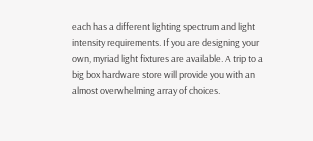each has a different lighting spectrum and light intensity requirements. If you are designing your own, myriad light fixtures are available. A trip to a big box hardware store will provide you with an almost overwhelming array of choices.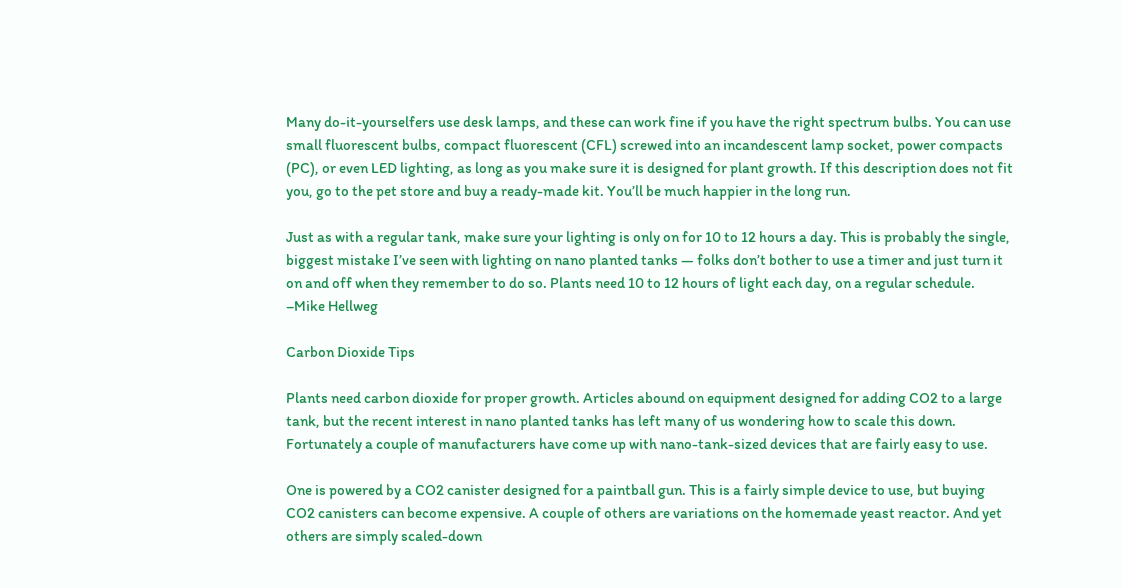Many do-it-yourselfers use desk lamps, and these can work fine if you have the right spectrum bulbs. You can use small fluorescent bulbs, compact fluorescent (CFL) screwed into an incandescent lamp socket, power compacts (PC), or even LED lighting, as long as you make sure it is designed for plant growth. If this description does not fit you, go to the pet store and buy a ready-made kit. You’ll be much happier in the long run.

Just as with a regular tank, make sure your lighting is only on for 10 to 12 hours a day. This is probably the single, biggest mistake I’ve seen with lighting on nano planted tanks — folks don’t bother to use a timer and just turn it on and off when they remember to do so. Plants need 10 to 12 hours of light each day, on a regular schedule. –Mike Hellweg

Carbon Dioxide Tips

Plants need carbon dioxide for proper growth. Articles abound on equipment designed for adding CO2 to a large tank, but the recent interest in nano planted tanks has left many of us wondering how to scale this down. Fortunately a couple of manufacturers have come up with nano-tank-sized devices that are fairly easy to use.

One is powered by a CO2 canister designed for a paintball gun. This is a fairly simple device to use, but buying CO2 canisters can become expensive. A couple of others are variations on the homemade yeast reactor. And yet others are simply scaled-down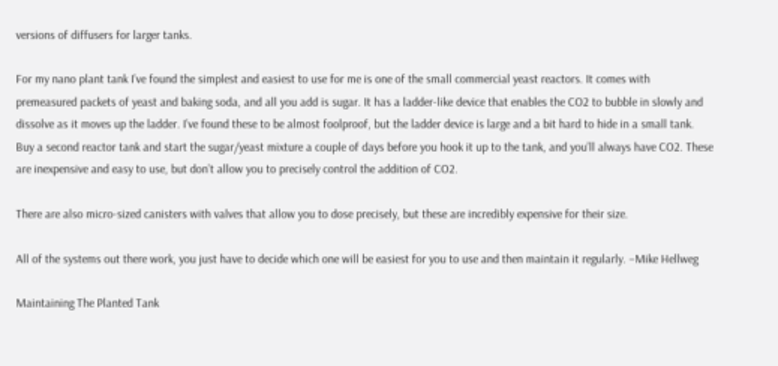versions of diffusers for larger tanks.

For my nano plant tank I’ve found the simplest and easiest to use for me is one of the small commercial yeast reactors. It comes with premeasured packets of yeast and baking soda, and all you add is sugar. It has a ladder-like device that enables the CO2 to bubble in slowly and dissolve as it moves up the ladder. I’ve found these to be almost foolproof, but the ladder device is large and a bit hard to hide in a small tank. Buy a second reactor tank and start the sugar/yeast mixture a couple of days before you hook it up to the tank, and you’ll always have CO2. These are inexpensive and easy to use, but don’t allow you to precisely control the addition of CO2.

There are also micro-sized canisters with valves that allow you to dose precisely, but these are incredibly expensive for their size.

All of the systems out there work, you just have to decide which one will be easiest for you to use and then maintain it regularly. –Mike Hellweg

Maintaining The Planted Tank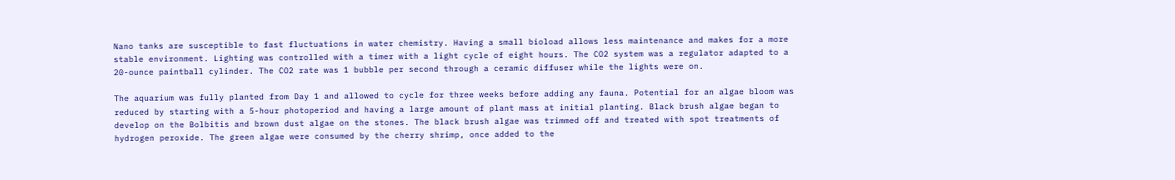Nano tanks are susceptible to fast fluctuations in water chemistry. Having a small bioload allows less maintenance and makes for a more stable environment. Lighting was controlled with a timer with a light cycle of eight hours. The CO2 system was a regulator adapted to a 20-ounce paintball cylinder. The CO2 rate was 1 bubble per second through a ceramic diffuser while the lights were on.

The aquarium was fully planted from Day 1 and allowed to cycle for three weeks before adding any fauna. Potential for an algae bloom was reduced by starting with a 5-hour photoperiod and having a large amount of plant mass at initial planting. Black brush algae began to develop on the Bolbitis and brown dust algae on the stones. The black brush algae was trimmed off and treated with spot treatments of hydrogen peroxide. The green algae were consumed by the cherry shrimp, once added to the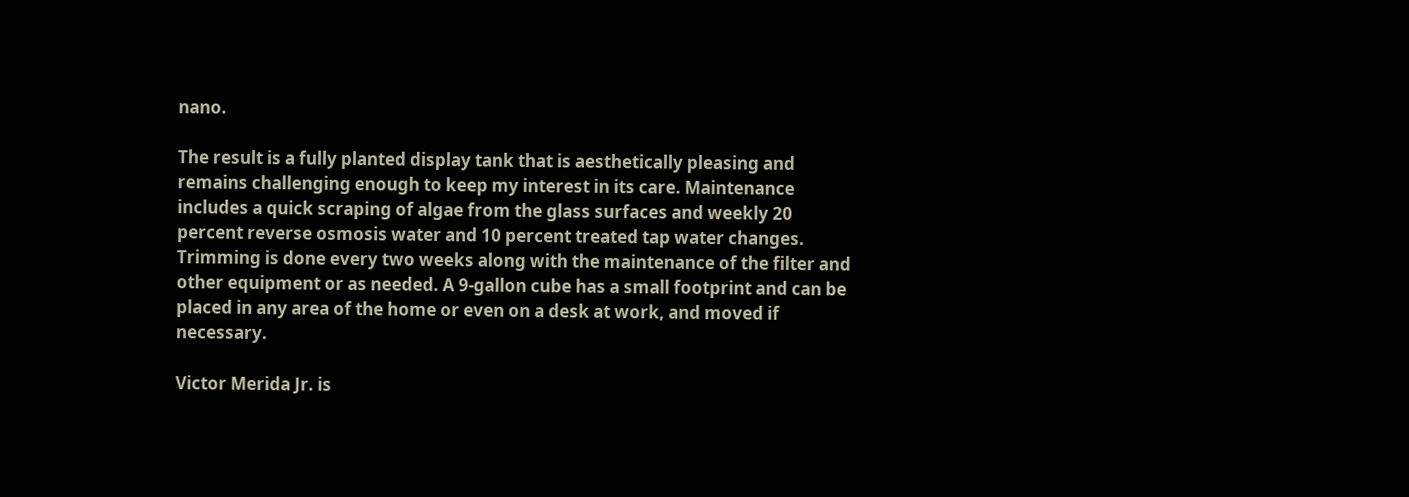nano.

The result is a fully planted display tank that is aesthetically pleasing and remains challenging enough to keep my interest in its care. Maintenance includes a quick scraping of algae from the glass surfaces and weekly 20 percent reverse osmosis water and 10 percent treated tap water changes. Trimming is done every two weeks along with the maintenance of the filter and other equipment or as needed. A 9-gallon cube has a small footprint and can be placed in any area of the home or even on a desk at work, and moved if necessary.

Victor Merida Jr. is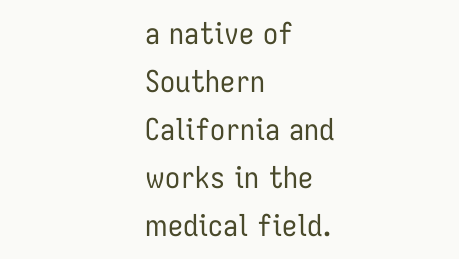a native of Southern California and works in the medical field.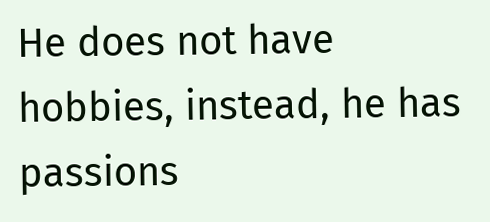He does not have hobbies, instead, he has passions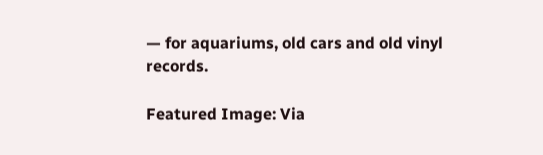— for aquariums, old cars and old vinyl records.

Featured Image: Via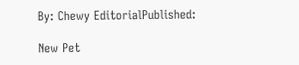By: Chewy EditorialPublished:

New Pet